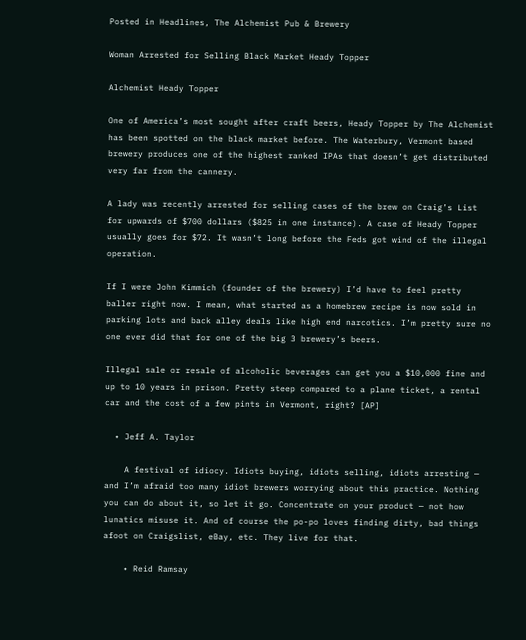Posted in Headlines, The Alchemist Pub & Brewery

Woman Arrested for Selling Black Market Heady Topper

Alchemist Heady Topper

One of America’s most sought after craft beers, Heady Topper by The Alchemist has been spotted on the black market before. The Waterbury, Vermont based brewery produces one of the highest ranked IPAs that doesn’t get distributed very far from the cannery.

A lady was recently arrested for selling cases of the brew on Craig’s List for upwards of $700 dollars ($825 in one instance). A case of Heady Topper usually goes for $72. It wasn’t long before the Feds got wind of the illegal operation.

If I were John Kimmich (founder of the brewery) I’d have to feel pretty baller right now. I mean, what started as a homebrew recipe is now sold in parking lots and back alley deals like high end narcotics. I’m pretty sure no one ever did that for one of the big 3 brewery’s beers.

Illegal sale or resale of alcoholic beverages can get you a $10,000 fine and up to 10 years in prison. Pretty steep compared to a plane ticket, a rental car and the cost of a few pints in Vermont, right? [AP]

  • Jeff A. Taylor

    A festival of idiocy. Idiots buying, idiots selling, idiots arresting — and I’m afraid too many idiot brewers worrying about this practice. Nothing you can do about it, so let it go. Concentrate on your product — not how lunatics misuse it. And of course the po-po loves finding dirty, bad things afoot on Craigslist, eBay, etc. They live for that.

    • Reid Ramsay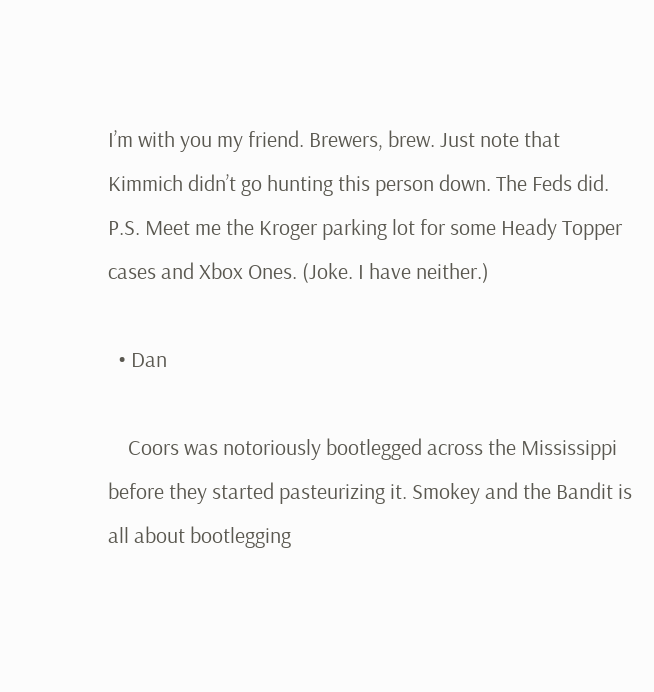I’m with you my friend. Brewers, brew. Just note that Kimmich didn’t go hunting this person down. The Feds did. P.S. Meet me the Kroger parking lot for some Heady Topper cases and Xbox Ones. (Joke. I have neither.)

  • Dan

    Coors was notoriously bootlegged across the Mississippi before they started pasteurizing it. Smokey and the Bandit is all about bootlegging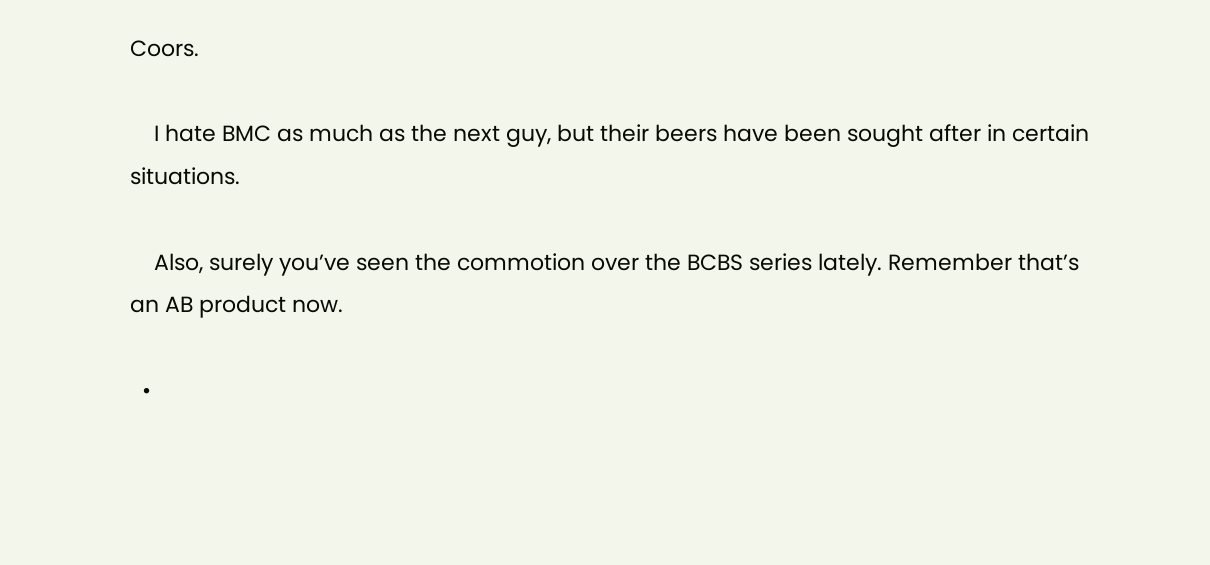Coors.

    I hate BMC as much as the next guy, but their beers have been sought after in certain situations.

    Also, surely you’ve seen the commotion over the BCBS series lately. Remember that’s an AB product now.

  •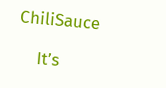ChiliSauce

    It’s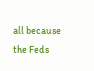all because the Feds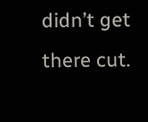didn’t get there cut.